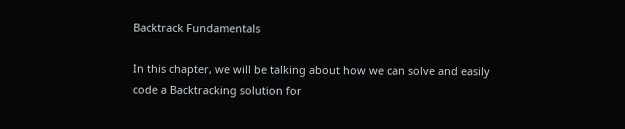Backtrack Fundamentals

In this chapter, we will be talking about how we can solve and easily code a Backtracking solution for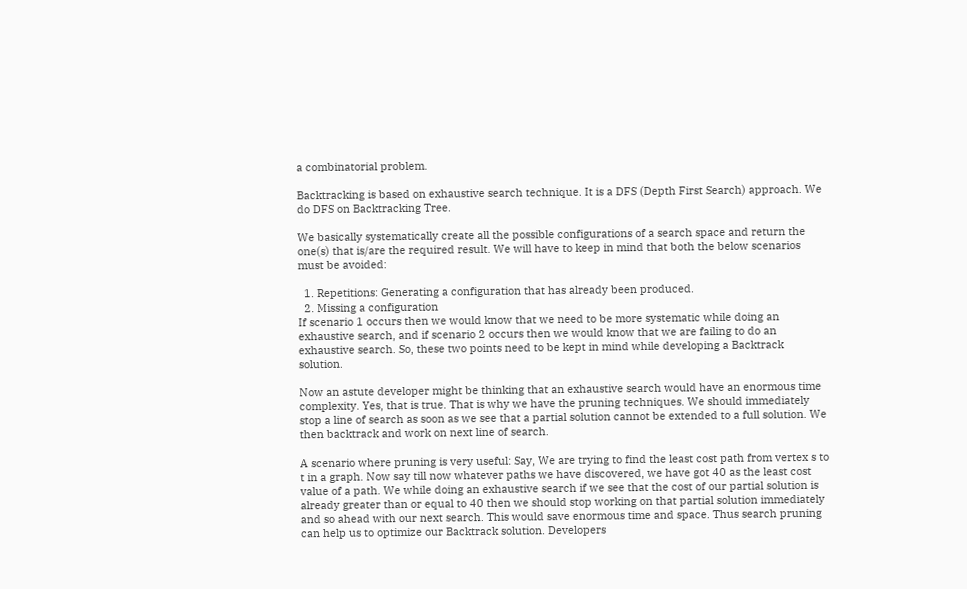a combinatorial problem.

Backtracking is based on exhaustive search technique. It is a DFS (Depth First Search) approach. We do DFS on Backtracking Tree.

We basically systematically create all the possible configurations of a search space and return the one(s) that is/are the required result. We will have to keep in mind that both the below scenarios must be avoided:

  1. Repetitions: Generating a configuration that has already been produced.
  2. Missing a configuration
If scenario 1 occurs then we would know that we need to be more systematic while doing an exhaustive search, and if scenario 2 occurs then we would know that we are failing to do an exhaustive search. So, these two points need to be kept in mind while developing a Backtrack solution.

Now an astute developer might be thinking that an exhaustive search would have an enormous time complexity. Yes, that is true. That is why we have the pruning techniques. We should immediately stop a line of search as soon as we see that a partial solution cannot be extended to a full solution. We then backtrack and work on next line of search.

A scenario where pruning is very useful: Say, We are trying to find the least cost path from vertex s to t in a graph. Now say till now whatever paths we have discovered, we have got 40 as the least cost value of a path. We while doing an exhaustive search if we see that the cost of our partial solution is already greater than or equal to 40 then we should stop working on that partial solution immediately and so ahead with our next search. This would save enormous time and space. Thus search pruning can help us to optimize our Backtrack solution. Developers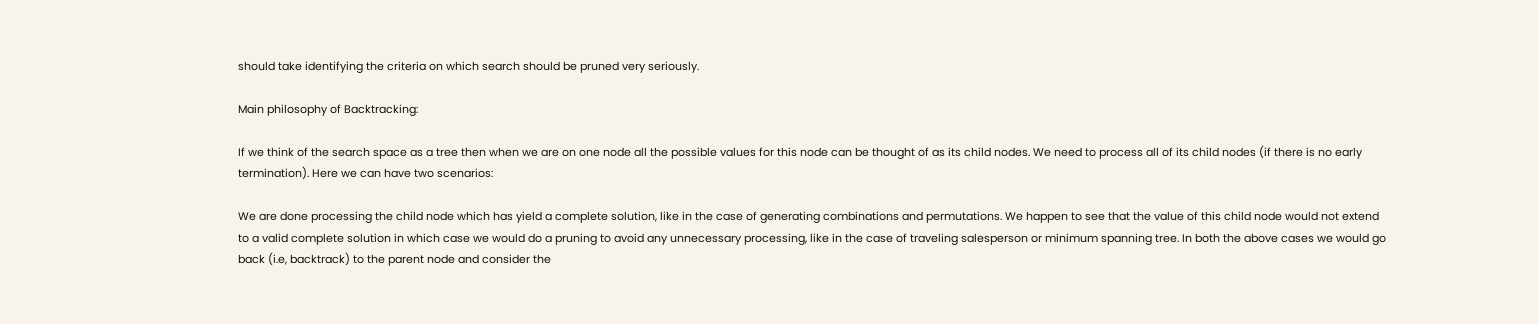should take identifying the criteria on which search should be pruned very seriously.

Main philosophy of Backtracking:

If we think of the search space as a tree then when we are on one node all the possible values for this node can be thought of as its child nodes. We need to process all of its child nodes (if there is no early termination). Here we can have two scenarios:

We are done processing the child node which has yield a complete solution, like in the case of generating combinations and permutations. We happen to see that the value of this child node would not extend to a valid complete solution in which case we would do a pruning to avoid any unnecessary processing, like in the case of traveling salesperson or minimum spanning tree. In both the above cases we would go back (i.e, backtrack) to the parent node and consider the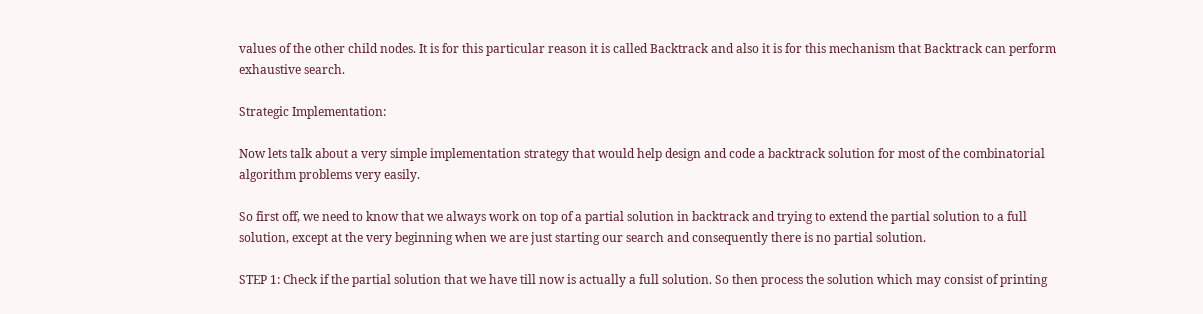values of the other child nodes. It is for this particular reason it is called Backtrack and also it is for this mechanism that Backtrack can perform exhaustive search.

Strategic Implementation:

Now lets talk about a very simple implementation strategy that would help design and code a backtrack solution for most of the combinatorial algorithm problems very easily.

So first off, we need to know that we always work on top of a partial solution in backtrack and trying to extend the partial solution to a full solution, except at the very beginning when we are just starting our search and consequently there is no partial solution.

STEP 1: Check if the partial solution that we have till now is actually a full solution. So then process the solution which may consist of printing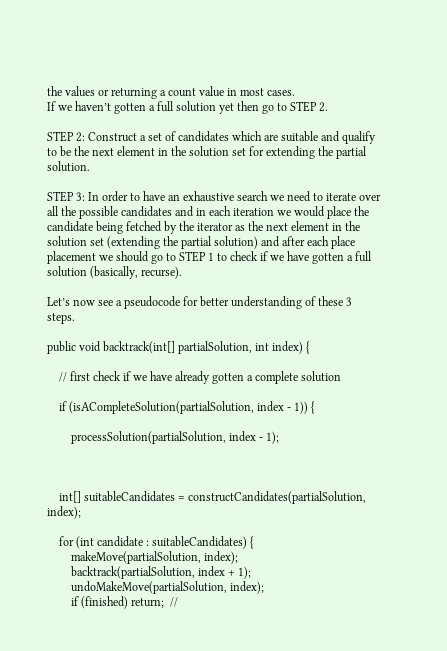the values or returning a count value in most cases.
If we haven’t gotten a full solution yet then go to STEP 2.

STEP 2: Construct a set of candidates which are suitable and qualify to be the next element in the solution set for extending the partial solution.

STEP 3: In order to have an exhaustive search we need to iterate over all the possible candidates and in each iteration we would place the candidate being fetched by the iterator as the next element in the solution set (extending the partial solution) and after each place placement we should go to STEP 1 to check if we have gotten a full solution (basically, recurse).

Let’s now see a pseudocode for better understanding of these 3 steps.

public void backtrack(int[] partialSolution, int index) {

    // first check if we have already gotten a complete solution

    if (isACompleteSolution(partialSolution, index - 1)) {

        processSolution(partialSolution, index - 1);



    int[] suitableCandidates = constructCandidates(partialSolution, index);

    for (int candidate : suitableCandidates) {
        makeMove(partialSolution, index);
        backtrack(partialSolution, index + 1);
        undoMakeMove(partialSolution, index);
        if (finished) return;  //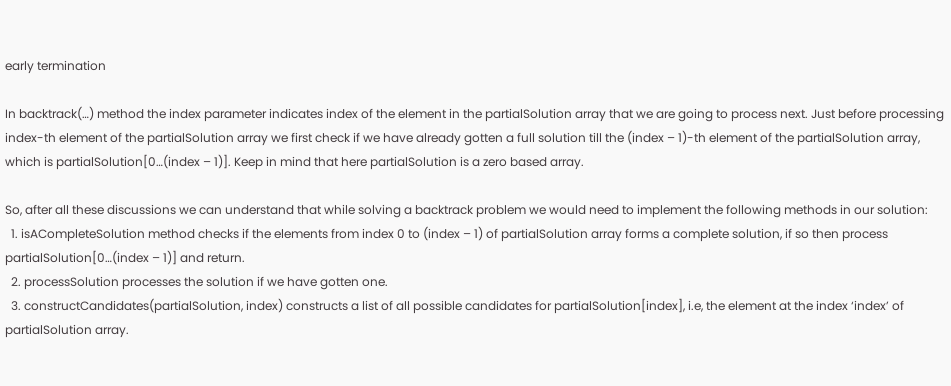early termination

In backtrack(…) method the index parameter indicates index of the element in the partialSolution array that we are going to process next. Just before processing index-th element of the partialSolution array we first check if we have already gotten a full solution till the (index – 1)-th element of the partialSolution array, which is partialSolution[0…(index – 1)]. Keep in mind that here partialSolution is a zero based array.

So, after all these discussions we can understand that while solving a backtrack problem we would need to implement the following methods in our solution:
  1. isACompleteSolution method checks if the elements from index 0 to (index – 1) of partialSolution array forms a complete solution, if so then process partialSolution[0…(index – 1)] and return.
  2. processSolution processes the solution if we have gotten one.
  3. constructCandidates(partialSolution, index) constructs a list of all possible candidates for partialSolution[index], i.e, the element at the index ‘index’ of partialSolution array.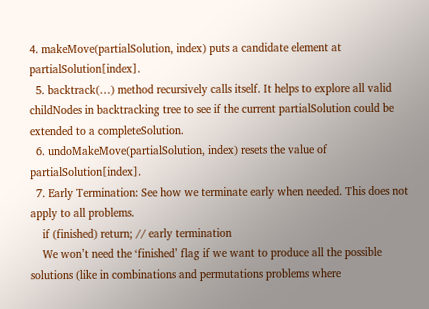4. makeMove(partialSolution, index) puts a candidate element at partialSolution[index].
  5. backtrack(…) method recursively calls itself. It helps to explore all valid childNodes in backtracking tree to see if the current partialSolution could be extended to a completeSolution.
  6. undoMakeMove(partialSolution, index) resets the value of partialSolution[index].
  7. Early Termination: See how we terminate early when needed. This does not apply to all problems.
    if (finished) return; // early termination
    We won’t need the ‘finished’ flag if we want to produce all the possible solutions (like in combinations and permutations problems where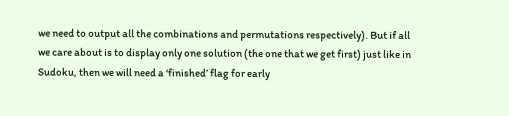we need to output all the combinations and permutations respectively). But if all we care about is to display only one solution (the one that we get first) just like in Sudoku, then we will need a ‘finished’ flag for early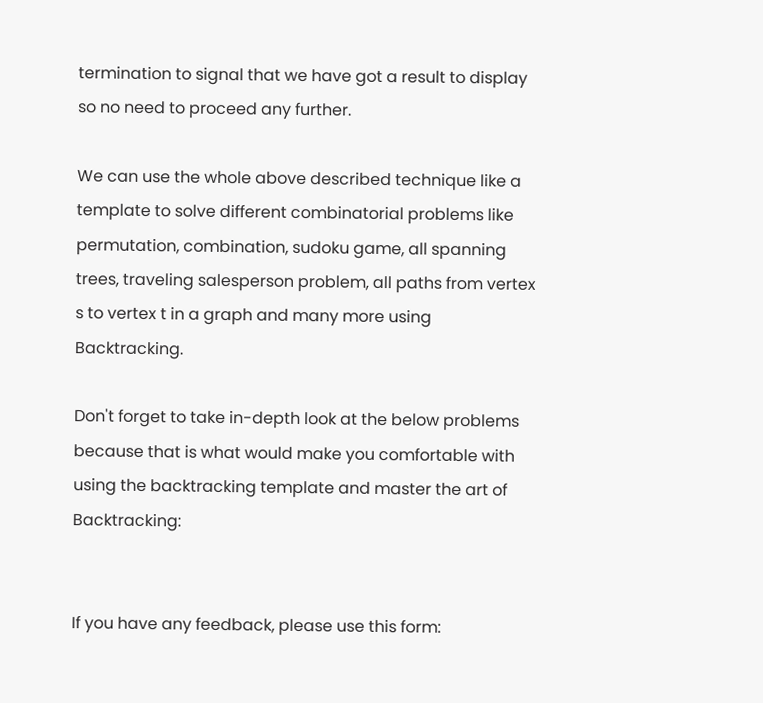termination to signal that we have got a result to display so no need to proceed any further.

We can use the whole above described technique like a template to solve different combinatorial problems like permutation, combination, sudoku game, all spanning trees, traveling salesperson problem, all paths from vertex s to vertex t in a graph and many more using Backtracking.

Don't forget to take in-depth look at the below problems because that is what would make you comfortable with using the backtracking template and master the art of Backtracking:


If you have any feedback, please use this form: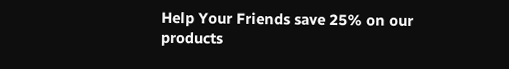Help Your Friends save 25% on our products